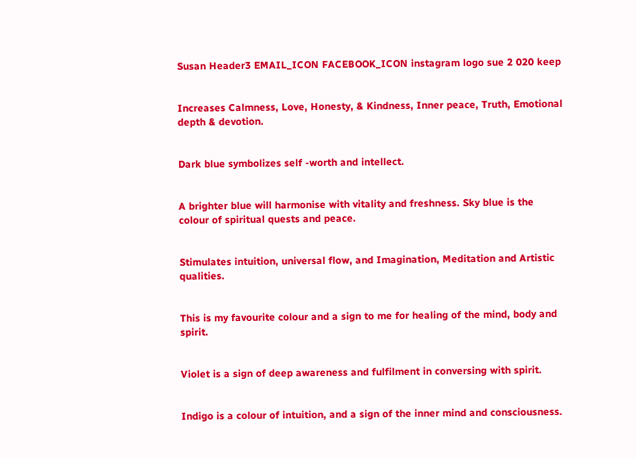Susan Header3 EMAIL_ICON FACEBOOK_ICON instagram logo sue 2 020 keep


Increases Calmness, Love, Honesty, & Kindness, Inner peace, Truth, Emotional depth & devotion.


Dark blue symbolizes self -worth and intellect.


A brighter blue will harmonise with vitality and freshness. Sky blue is the colour of spiritual quests and peace.


Stimulates intuition, universal flow, and Imagination, Meditation and Artistic qualities.


This is my favourite colour and a sign to me for healing of the mind, body and spirit.


Violet is a sign of deep awareness and fulfilment in conversing with spirit.


Indigo is a colour of intuition, and a sign of the inner mind and consciousness.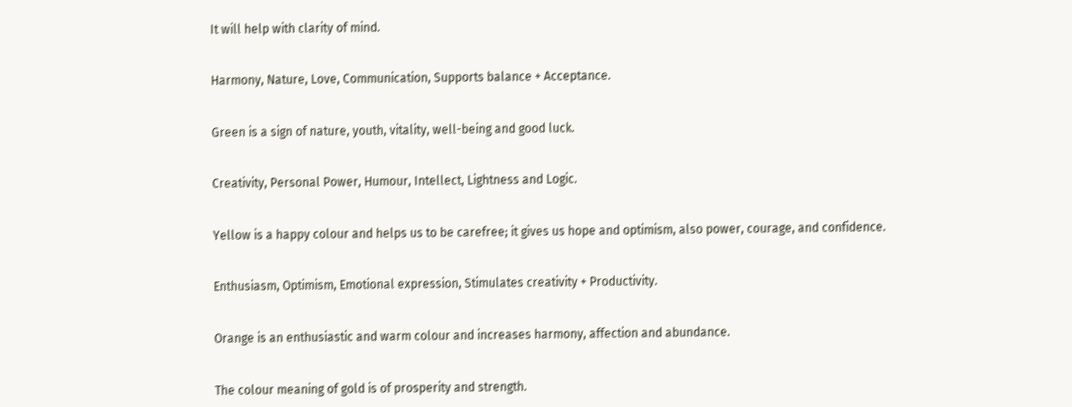It will help with clarity of mind.


Harmony, Nature, Love, Communication, Supports balance + Acceptance.


Green is a sign of nature, youth, vitality, well-being and good luck.


Creativity, Personal Power, Humour, Intellect, Lightness and Logic.


Yellow is a happy colour and helps us to be carefree; it gives us hope and optimism, also power, courage, and confidence.


Enthusiasm, Optimism, Emotional expression, Stimulates creativity + Productivity.


Orange is an enthusiastic and warm colour and increases harmony, affection and abundance.


The colour meaning of gold is of prosperity and strength.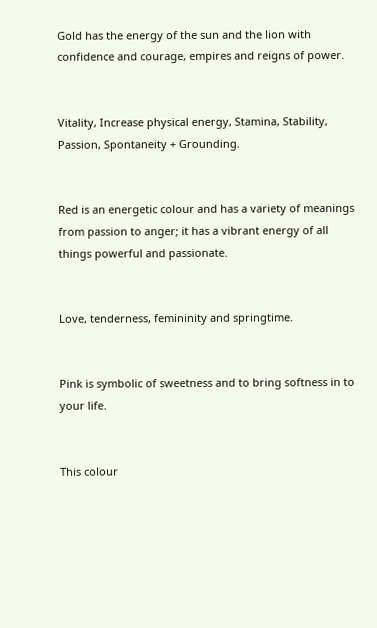Gold has the energy of the sun and the lion with confidence and courage, empires and reigns of power.


Vitality, Increase physical energy, Stamina, Stability, Passion, Spontaneity + Grounding.


Red is an energetic colour and has a variety of meanings from passion to anger; it has a vibrant energy of all things powerful and passionate.


Love, tenderness, femininity and springtime.


Pink is symbolic of sweetness and to bring softness in to your life.


This colour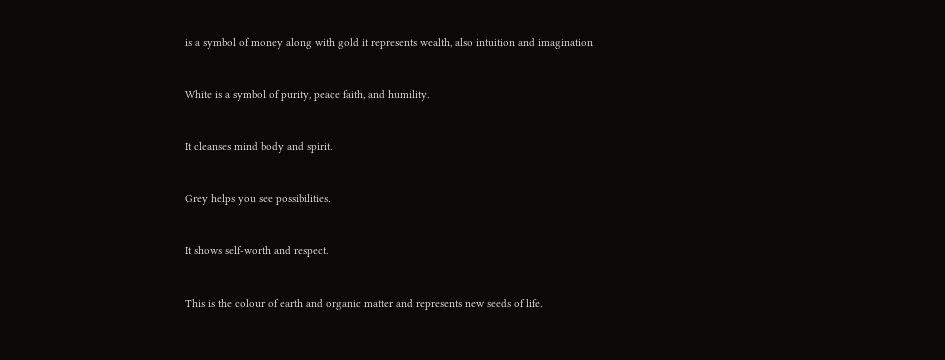is a symbol of money along with gold it represents wealth, also intuition and imagination


White is a symbol of purity, peace faith, and humility.


It cleanses mind body and spirit.


Grey helps you see possibilities.


It shows self-worth and respect.


This is the colour of earth and organic matter and represents new seeds of life.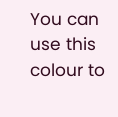You can use this colour to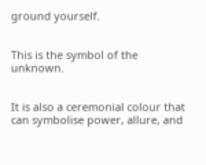ground yourself.


This is the symbol of the unknown.


It is also a ceremonial colour that can symbolise power, allure, and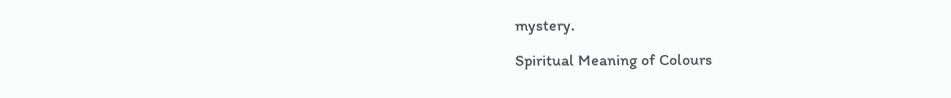mystery.

Spiritual Meaning of Colours